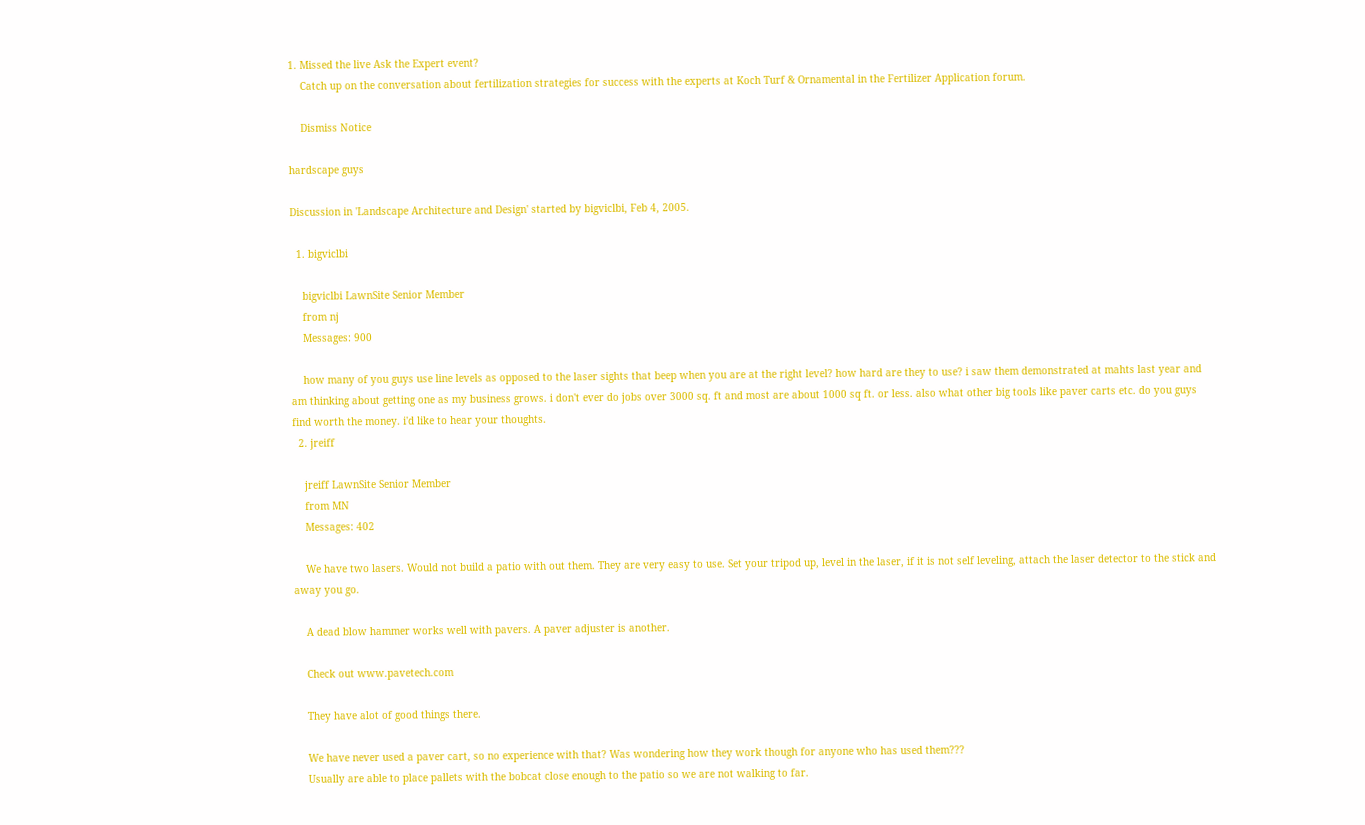1. Missed the live Ask the Expert event?
    Catch up on the conversation about fertilization strategies for success with the experts at Koch Turf & Ornamental in the Fertilizer Application forum.

    Dismiss Notice

hardscape guys

Discussion in 'Landscape Architecture and Design' started by bigviclbi, Feb 4, 2005.

  1. bigviclbi

    bigviclbi LawnSite Senior Member
    from nj
    Messages: 900

    how many of you guys use line levels as opposed to the laser sights that beep when you are at the right level? how hard are they to use? i saw them demonstrated at mahts last year and am thinking about getting one as my business grows. i don't ever do jobs over 3000 sq. ft and most are about 1000 sq ft. or less. also what other big tools like paver carts etc. do you guys find worth the money. i'd like to hear your thoughts.
  2. jreiff

    jreiff LawnSite Senior Member
    from MN
    Messages: 402

    We have two lasers. Would not build a patio with out them. They are very easy to use. Set your tripod up, level in the laser, if it is not self leveling, attach the laser detector to the stick and away you go.

    A dead blow hammer works well with pavers. A paver adjuster is another.

    Check out www.pavetech.com

    They have alot of good things there.

    We have never used a paver cart, so no experience with that? Was wondering how they work though for anyone who has used them???
    Usually are able to place pallets with the bobcat close enough to the patio so we are not walking to far.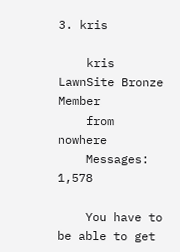3. kris

    kris LawnSite Bronze Member
    from nowhere
    Messages: 1,578

    You have to be able to get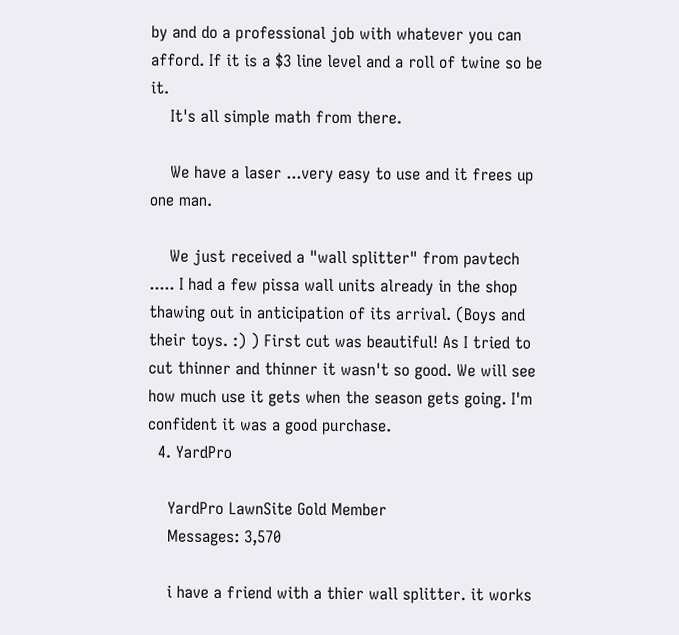by and do a professional job with whatever you can afford. If it is a $3 line level and a roll of twine so be it.
    It's all simple math from there.

    We have a laser ...very easy to use and it frees up one man.

    We just received a "wall splitter" from pavtech ..... I had a few pissa wall units already in the shop thawing out in anticipation of its arrival. (Boys and their toys. :) ) First cut was beautiful! As I tried to cut thinner and thinner it wasn't so good. We will see how much use it gets when the season gets going. I'm confident it was a good purchase.
  4. YardPro

    YardPro LawnSite Gold Member
    Messages: 3,570

    i have a friend with a thier wall splitter. it works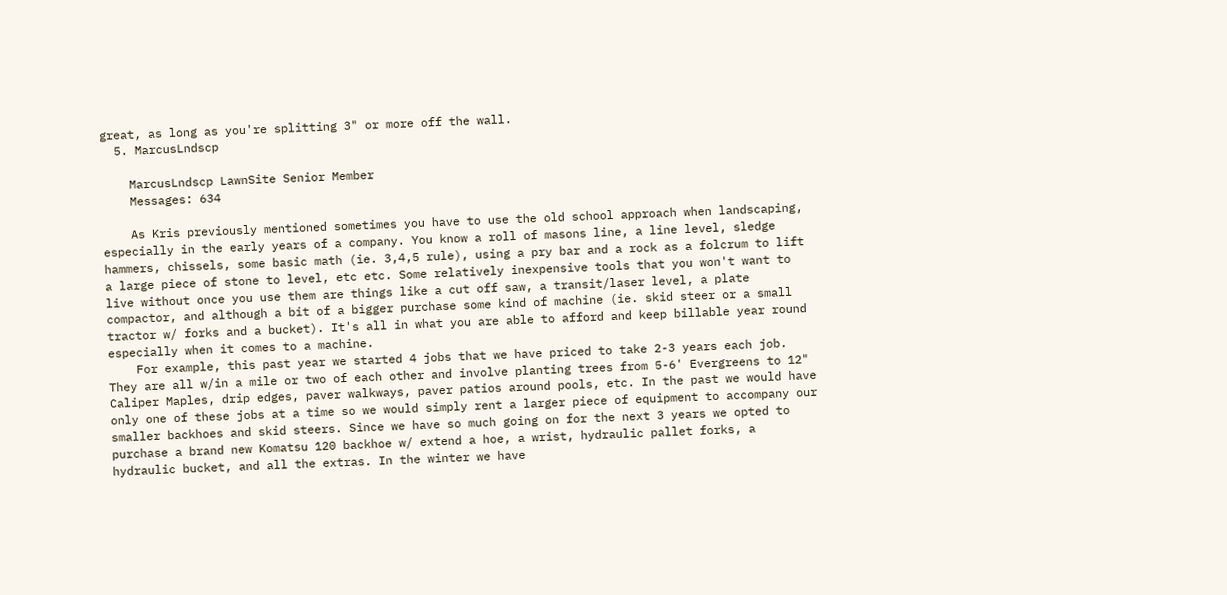great, as long as you're splitting 3" or more off the wall.
  5. MarcusLndscp

    MarcusLndscp LawnSite Senior Member
    Messages: 634

    As Kris previously mentioned sometimes you have to use the old school approach when landscaping, especially in the early years of a company. You know a roll of masons line, a line level, sledge hammers, chissels, some basic math (ie. 3,4,5 rule), using a pry bar and a rock as a folcrum to lift a large piece of stone to level, etc etc. Some relatively inexpensive tools that you won't want to live without once you use them are things like a cut off saw, a transit/laser level, a plate compactor, and although a bit of a bigger purchase some kind of machine (ie. skid steer or a small tractor w/ forks and a bucket). It's all in what you are able to afford and keep billable year round especially when it comes to a machine.
    For example, this past year we started 4 jobs that we have priced to take 2-3 years each job. They are all w/in a mile or two of each other and involve planting trees from 5-6' Evergreens to 12" Caliper Maples, drip edges, paver walkways, paver patios around pools, etc. In the past we would have only one of these jobs at a time so we would simply rent a larger piece of equipment to accompany our smaller backhoes and skid steers. Since we have so much going on for the next 3 years we opted to purchase a brand new Komatsu 120 backhoe w/ extend a hoe, a wrist, hydraulic pallet forks, a hydraulic bucket, and all the extras. In the winter we have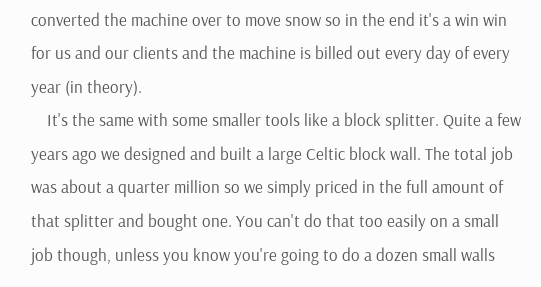converted the machine over to move snow so in the end it's a win win for us and our clients and the machine is billed out every day of every year (in theory).
    It's the same with some smaller tools like a block splitter. Quite a few years ago we designed and built a large Celtic block wall. The total job was about a quarter million so we simply priced in the full amount of that splitter and bought one. You can't do that too easily on a small job though, unless you know you're going to do a dozen small walls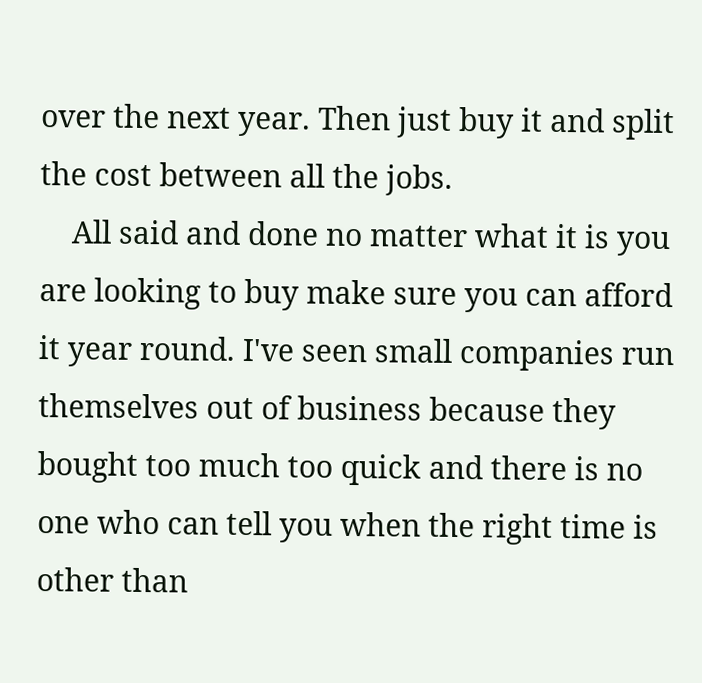over the next year. Then just buy it and split the cost between all the jobs.
    All said and done no matter what it is you are looking to buy make sure you can afford it year round. I've seen small companies run themselves out of business because they bought too much too quick and there is no one who can tell you when the right time is other than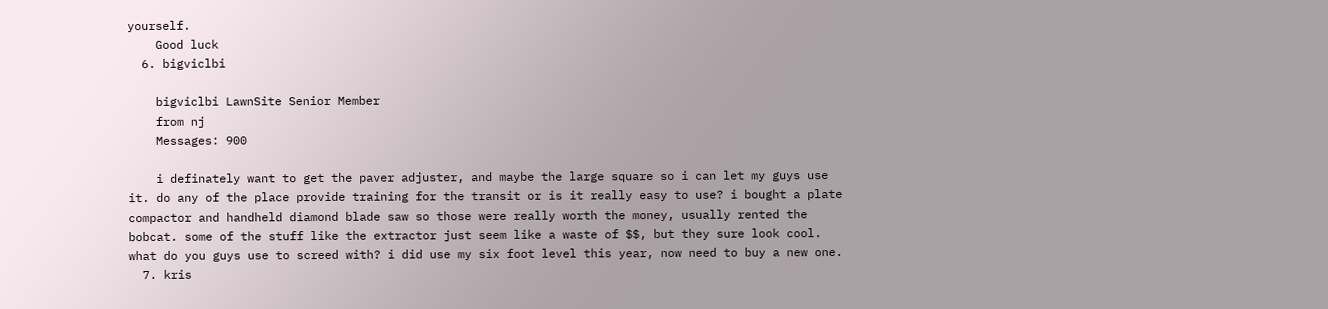yourself.
    Good luck
  6. bigviclbi

    bigviclbi LawnSite Senior Member
    from nj
    Messages: 900

    i definately want to get the paver adjuster, and maybe the large square so i can let my guys use it. do any of the place provide training for the transit or is it really easy to use? i bought a plate compactor and handheld diamond blade saw so those were really worth the money, usually rented the bobcat. some of the stuff like the extractor just seem like a waste of $$, but they sure look cool. what do you guys use to screed with? i did use my six foot level this year, now need to buy a new one.
  7. kris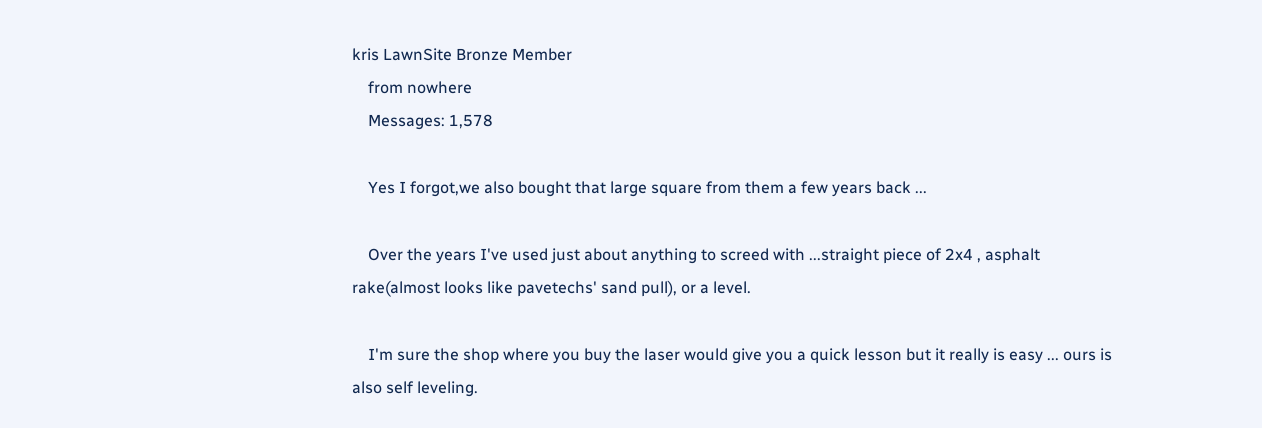kris LawnSite Bronze Member
    from nowhere
    Messages: 1,578

    Yes I forgot,we also bought that large square from them a few years back ...

    Over the years I've used just about anything to screed with ...straight piece of 2x4 , asphalt rake(almost looks like pavetechs' sand pull), or a level.

    I'm sure the shop where you buy the laser would give you a quick lesson but it really is easy ... ours is also self leveling.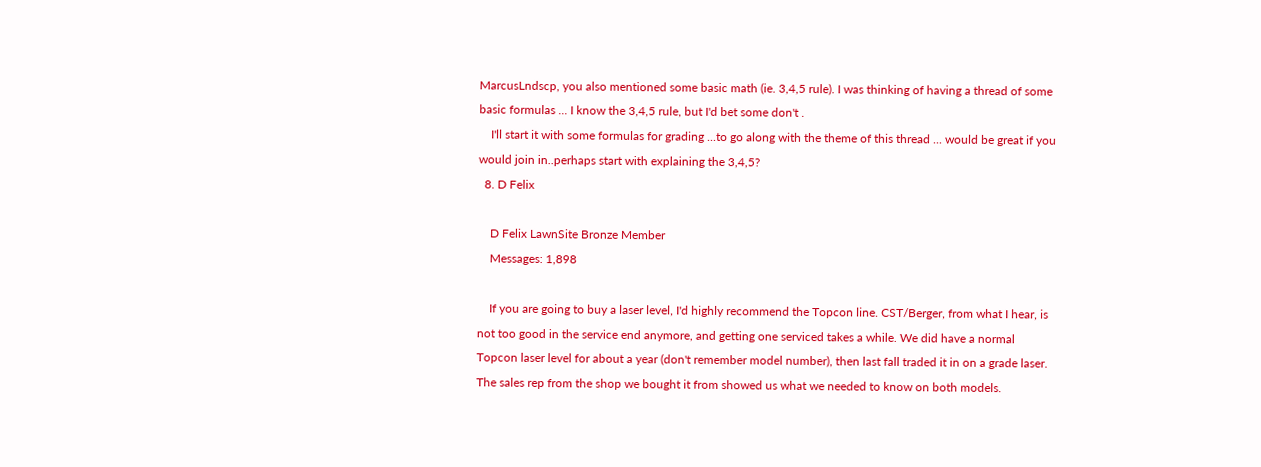MarcusLndscp, you also mentioned some basic math (ie. 3,4,5 rule). I was thinking of having a thread of some basic formulas ... I know the 3,4,5 rule, but I'd bet some don't .
    I'll start it with some formulas for grading ...to go along with the theme of this thread ... would be great if you would join in..perhaps start with explaining the 3,4,5?
  8. D Felix

    D Felix LawnSite Bronze Member
    Messages: 1,898

    If you are going to buy a laser level, I'd highly recommend the Topcon line. CST/Berger, from what I hear, is not too good in the service end anymore, and getting one serviced takes a while. We did have a normal Topcon laser level for about a year (don't remember model number), then last fall traded it in on a grade laser. The sales rep from the shop we bought it from showed us what we needed to know on both models.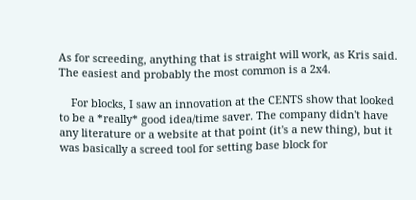As for screeding, anything that is straight will work, as Kris said. The easiest and probably the most common is a 2x4.

    For blocks, I saw an innovation at the CENTS show that looked to be a *really* good idea/time saver. The company didn't have any literature or a website at that point (it's a new thing), but it was basically a screed tool for setting base block for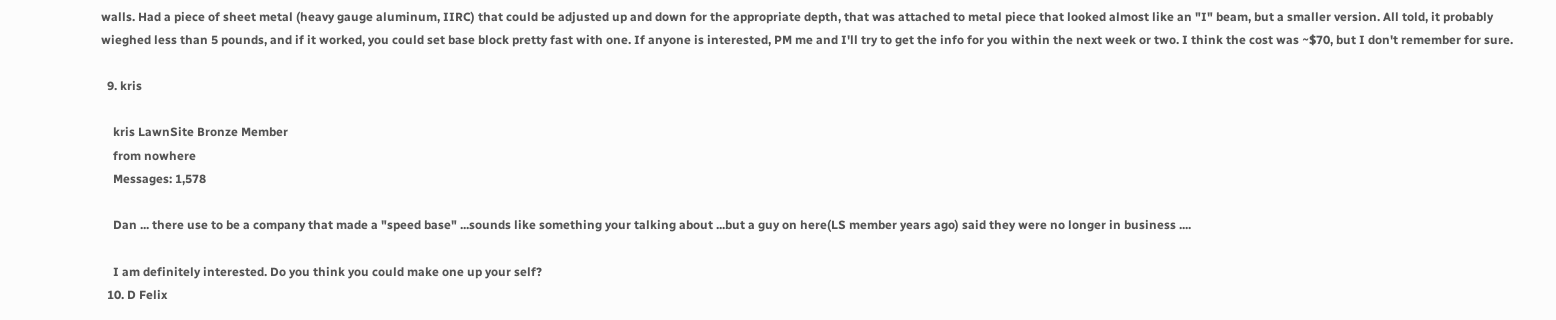walls. Had a piece of sheet metal (heavy gauge aluminum, IIRC) that could be adjusted up and down for the appropriate depth, that was attached to metal piece that looked almost like an "I" beam, but a smaller version. All told, it probably wieghed less than 5 pounds, and if it worked, you could set base block pretty fast with one. If anyone is interested, PM me and I'll try to get the info for you within the next week or two. I think the cost was ~$70, but I don't remember for sure.

  9. kris

    kris LawnSite Bronze Member
    from nowhere
    Messages: 1,578

    Dan ... there use to be a company that made a "speed base" ...sounds like something your talking about ...but a guy on here(LS member years ago) said they were no longer in business ....

    I am definitely interested. Do you think you could make one up your self?
  10. D Felix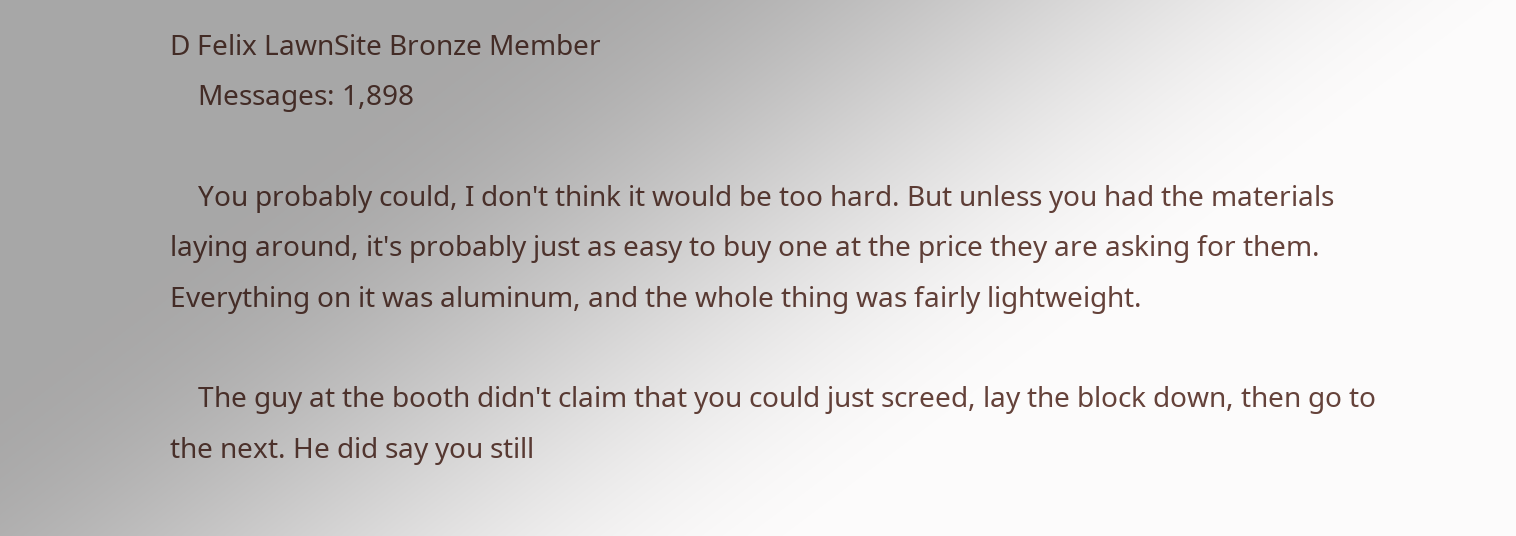D Felix LawnSite Bronze Member
    Messages: 1,898

    You probably could, I don't think it would be too hard. But unless you had the materials laying around, it's probably just as easy to buy one at the price they are asking for them. Everything on it was aluminum, and the whole thing was fairly lightweight.

    The guy at the booth didn't claim that you could just screed, lay the block down, then go to the next. He did say you still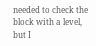needed to check the block with a level, but I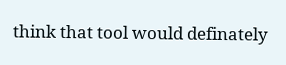think that tool would definately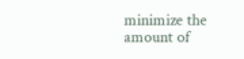minimize the amount of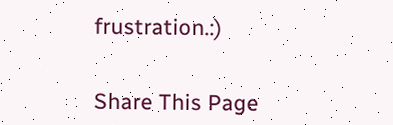frustration.:)


Share This Page